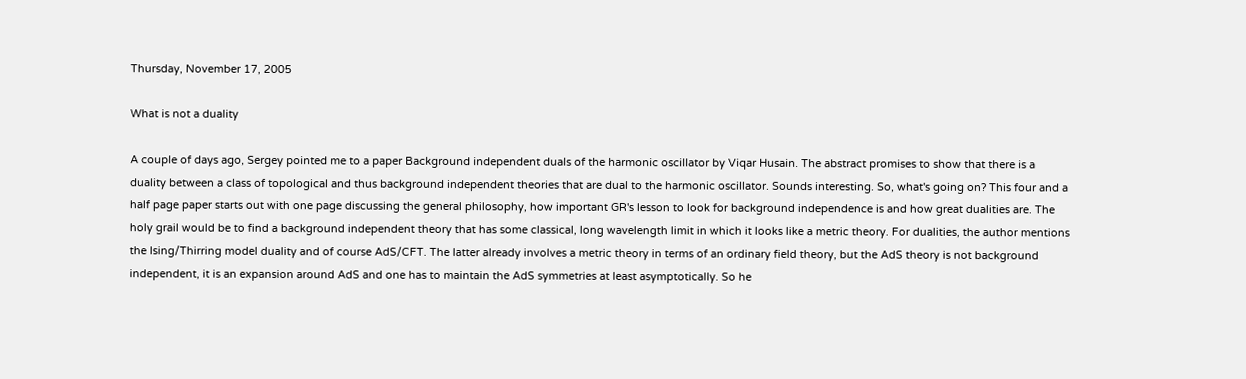Thursday, November 17, 2005

What is not a duality

A couple of days ago, Sergey pointed me to a paper Background independent duals of the harmonic oscillator by Viqar Husain. The abstract promises to show that there is a duality between a class of topological and thus background independent theories that are dual to the harmonic oscillator. Sounds interesting. So, what's going on? This four and a half page paper starts out with one page discussing the general philosophy, how important GR's lesson to look for background independence is and how great dualities are. The holy grail would be to find a background independent theory that has some classical, long wavelength limit in which it looks like a metric theory. For dualities, the author mentions the Ising/Thirring model duality and of course AdS/CFT. The latter already involves a metric theory in terms of an ordinary field theory, but the AdS theory is not background independent, it is an expansion around AdS and one has to maintain the AdS symmetries at least asymptotically. So he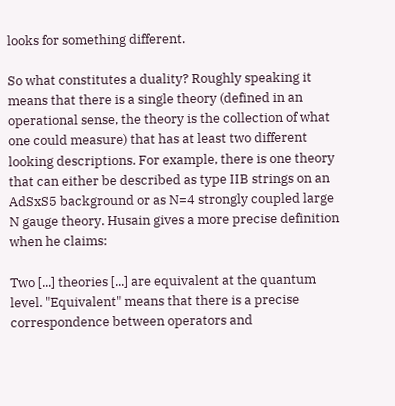looks for something different.

So what constitutes a duality? Roughly speaking it means that there is a single theory (defined in an operational sense, the theory is the collection of what one could measure) that has at least two different looking descriptions. For example, there is one theory that can either be described as type IIB strings on an AdSxS5 background or as N=4 strongly coupled large N gauge theory. Husain gives a more precise definition when he claims:

Two [...] theories [...] are equivalent at the quantum level. "Equivalent" means that there is a precise correspondence between operators and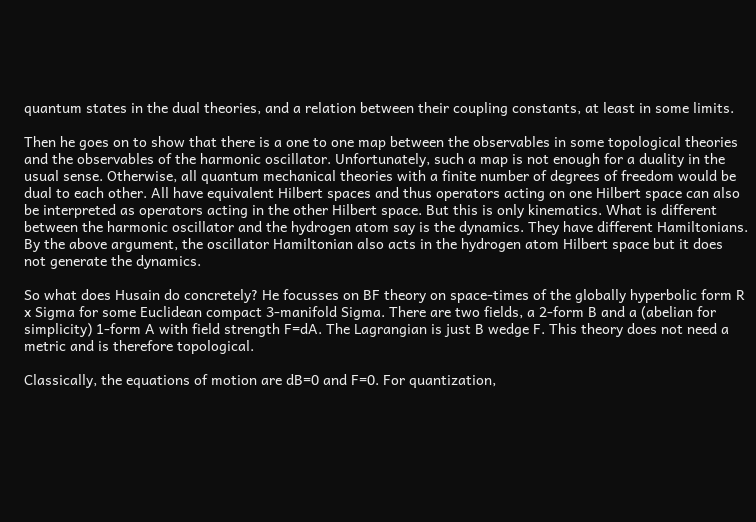quantum states in the dual theories, and a relation between their coupling constants, at least in some limits.

Then he goes on to show that there is a one to one map between the observables in some topological theories and the observables of the harmonic oscillator. Unfortunately, such a map is not enough for a duality in the usual sense. Otherwise, all quantum mechanical theories with a finite number of degrees of freedom would be dual to each other. All have equivalent Hilbert spaces and thus operators acting on one Hilbert space can also be interpreted as operators acting in the other Hilbert space. But this is only kinematics. What is different between the harmonic oscillator and the hydrogen atom say is the dynamics. They have different Hamiltonians. By the above argument, the oscillator Hamiltonian also acts in the hydrogen atom Hilbert space but it does not generate the dynamics.

So what does Husain do concretely? He focusses on BF theory on space-times of the globally hyperbolic form R x Sigma for some Euclidean compact 3-manifold Sigma. There are two fields, a 2-form B and a (abelian for simplicity) 1-form A with field strength F=dA. The Lagrangian is just B wedge F. This theory does not need a metric and is therefore topological.

Classically, the equations of motion are dB=0 and F=0. For quantization,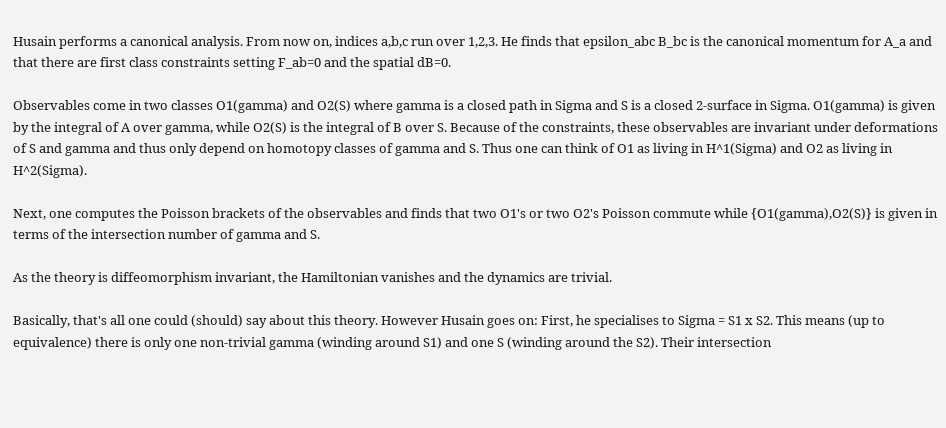Husain performs a canonical analysis. From now on, indices a,b,c run over 1,2,3. He finds that epsilon_abc B_bc is the canonical momentum for A_a and that there are first class constraints setting F_ab=0 and the spatial dB=0.

Observables come in two classes O1(gamma) and O2(S) where gamma is a closed path in Sigma and S is a closed 2-surface in Sigma. O1(gamma) is given by the integral of A over gamma, while O2(S) is the integral of B over S. Because of the constraints, these observables are invariant under deformations of S and gamma and thus only depend on homotopy classes of gamma and S. Thus one can think of O1 as living in H^1(Sigma) and O2 as living in H^2(Sigma).

Next, one computes the Poisson brackets of the observables and finds that two O1's or two O2's Poisson commute while {O1(gamma),O2(S)} is given in terms of the intersection number of gamma and S.

As the theory is diffeomorphism invariant, the Hamiltonian vanishes and the dynamics are trivial.

Basically, that's all one could (should) say about this theory. However Husain goes on: First, he specialises to Sigma = S1 x S2. This means (up to equivalence) there is only one non-trivial gamma (winding around S1) and one S (winding around the S2). Their intersection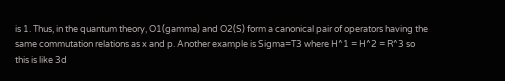is 1. Thus, in the quantum theory, O1(gamma) and O2(S) form a canonical pair of operators having the same commutation relations as x and p. Another example is Sigma=T3 where H^1 = H^2 = R^3 so this is like 3d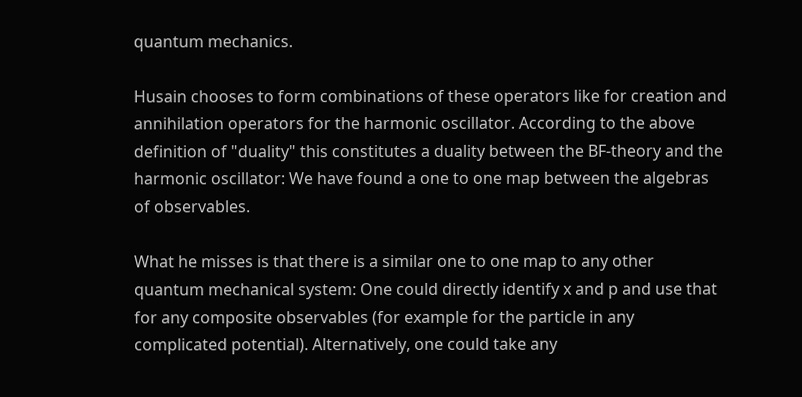quantum mechanics.

Husain chooses to form combinations of these operators like for creation and annihilation operators for the harmonic oscillator. According to the above definition of "duality" this constitutes a duality between the BF-theory and the harmonic oscillator: We have found a one to one map between the algebras of observables.

What he misses is that there is a similar one to one map to any other quantum mechanical system: One could directly identify x and p and use that for any composite observables (for example for the particle in any complicated potential). Alternatively, one could take any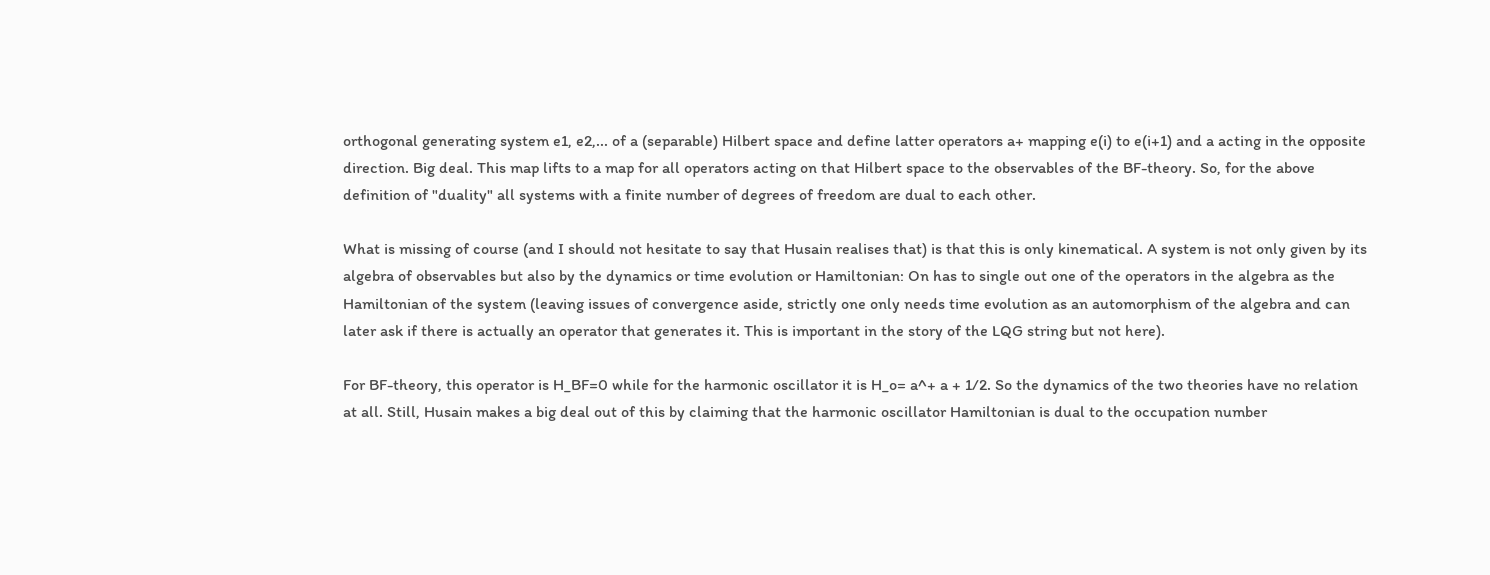orthogonal generating system e1, e2,... of a (separable) Hilbert space and define latter operators a+ mapping e(i) to e(i+1) and a acting in the opposite direction. Big deal. This map lifts to a map for all operators acting on that Hilbert space to the observables of the BF-theory. So, for the above definition of "duality" all systems with a finite number of degrees of freedom are dual to each other.

What is missing of course (and I should not hesitate to say that Husain realises that) is that this is only kinematical. A system is not only given by its algebra of observables but also by the dynamics or time evolution or Hamiltonian: On has to single out one of the operators in the algebra as the Hamiltonian of the system (leaving issues of convergence aside, strictly one only needs time evolution as an automorphism of the algebra and can later ask if there is actually an operator that generates it. This is important in the story of the LQG string but not here).

For BF-theory, this operator is H_BF=0 while for the harmonic oscillator it is H_o= a^+ a + 1/2. So the dynamics of the two theories have no relation at all. Still, Husain makes a big deal out of this by claiming that the harmonic oscillator Hamiltonian is dual to the occupation number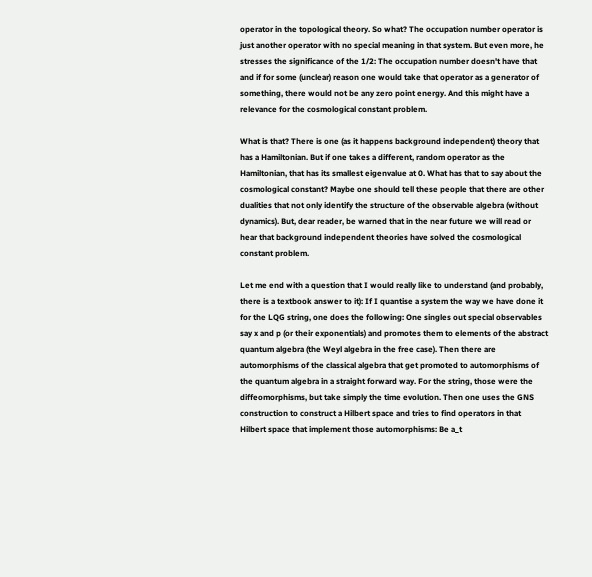operator in the topological theory. So what? The occupation number operator is just another operator with no special meaning in that system. But even more, he stresses the significance of the 1/2: The occupation number doesn't have that and if for some (unclear) reason one would take that operator as a generator of something, there would not be any zero point energy. And this might have a relevance for the cosmological constant problem.

What is that? There is one (as it happens background independent) theory that has a Hamiltonian. But if one takes a different, random operator as the Hamiltonian, that has its smallest eigenvalue at 0. What has that to say about the cosmological constant? Maybe one should tell these people that there are other dualities that not only identify the structure of the observable algebra (without dynamics). But, dear reader, be warned that in the near future we will read or hear that background independent theories have solved the cosmological constant problem.

Let me end with a question that I would really like to understand (and probably, there is a textbook answer to it): If I quantise a system the way we have done it for the LQG string, one does the following: One singles out special observables say x and p (or their exponentials) and promotes them to elements of the abstract quantum algebra (the Weyl algebra in the free case). Then there are automorphisms of the classical algebra that get promoted to automorphisms of the quantum algebra in a straight forward way. For the string, those were the diffeomorphisms, but take simply the time evolution. Then one uses the GNS construction to construct a Hilbert space and tries to find operators in that Hilbert space that implement those automorphisms: Be a_t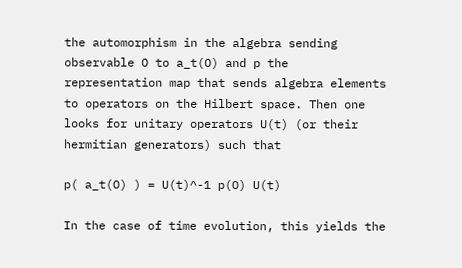the automorphism in the algebra sending observable O to a_t(O) and p the representation map that sends algebra elements to operators on the Hilbert space. Then one looks for unitary operators U(t) (or their hermitian generators) such that

p( a_t(O) ) = U(t)^-1 p(O) U(t)

In the case of time evolution, this yields the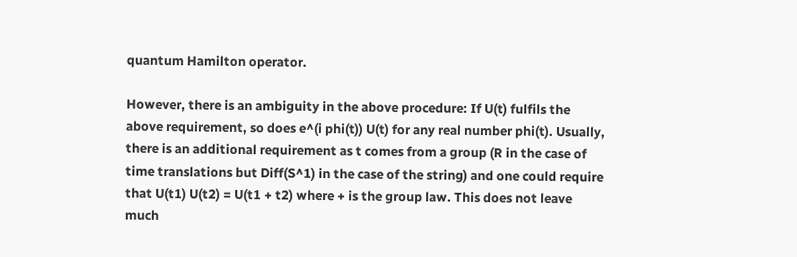quantum Hamilton operator.

However, there is an ambiguity in the above procedure: If U(t) fulfils the above requirement, so does e^(i phi(t)) U(t) for any real number phi(t). Usually, there is an additional requirement as t comes from a group (R in the case of time translations but Diff(S^1) in the case of the string) and one could require that U(t1) U(t2) = U(t1 + t2) where + is the group law. This does not leave much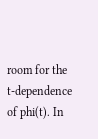room for the t-dependence of phi(t). In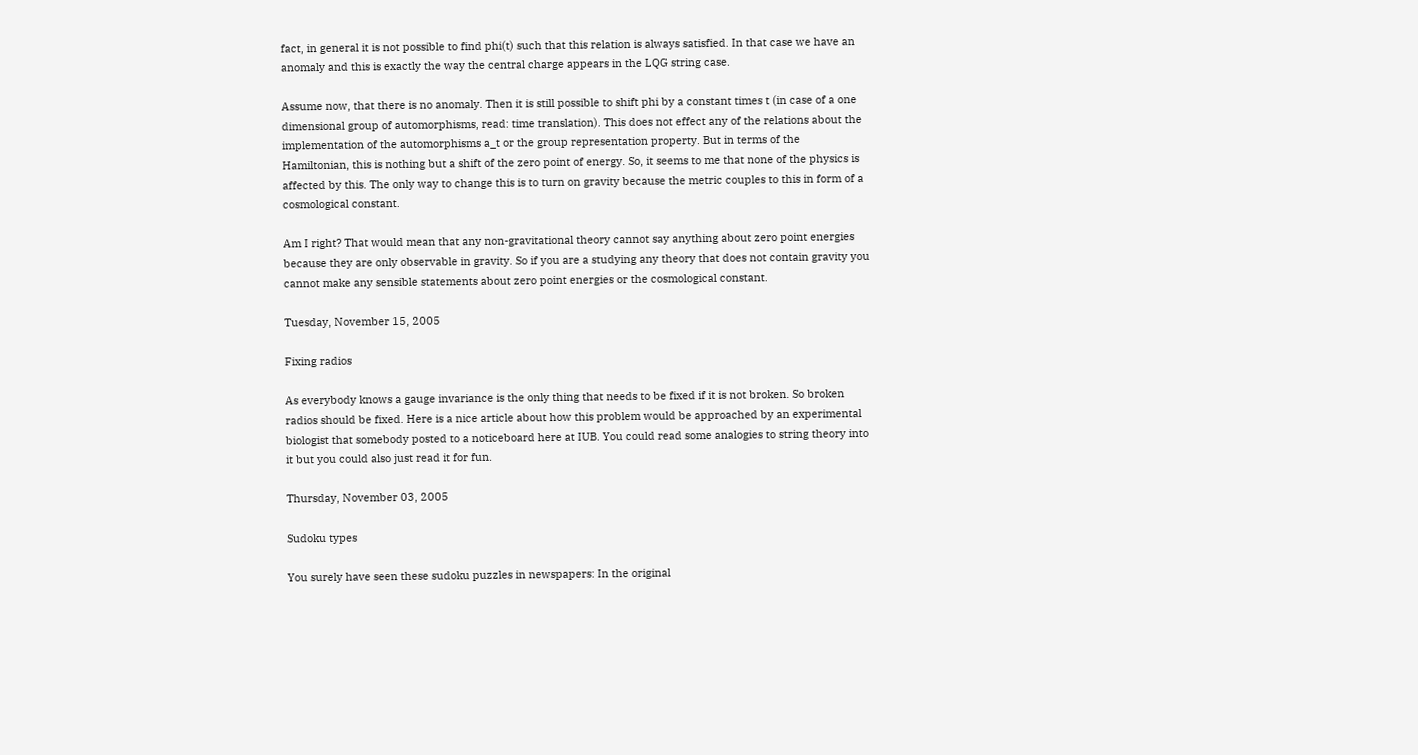fact, in general it is not possible to find phi(t) such that this relation is always satisfied. In that case we have an anomaly and this is exactly the way the central charge appears in the LQG string case.

Assume now, that there is no anomaly. Then it is still possible to shift phi by a constant times t (in case of a one dimensional group of automorphisms, read: time translation). This does not effect any of the relations about the implementation of the automorphisms a_t or the group representation property. But in terms of the Hamiltonian, this is nothing but a shift of the zero point of energy. So, it seems to me that none of the physics is affected by this. The only way to change this is to turn on gravity because the metric couples to this in form of a cosmological constant.

Am I right? That would mean that any non-gravitational theory cannot say anything about zero point energies because they are only observable in gravity. So if you are a studying any theory that does not contain gravity you cannot make any sensible statements about zero point energies or the cosmological constant.

Tuesday, November 15, 2005

Fixing radios

As everybody knows a gauge invariance is the only thing that needs to be fixed if it is not broken. So broken radios should be fixed. Here is a nice article about how this problem would be approached by an experimental biologist that somebody posted to a noticeboard here at IUB. You could read some analogies to string theory into it but you could also just read it for fun.

Thursday, November 03, 2005

Sudoku types

You surely have seen these sudoku puzzles in newspapers: In the original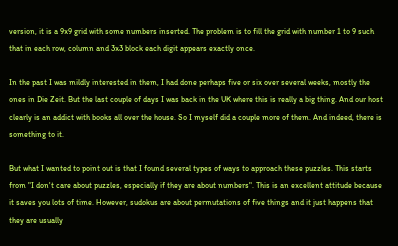version, it is a 9x9 grid with some numbers inserted. The problem is to fill the grid with number 1 to 9 such that in each row, column and 3x3 block each digit appears exactly once.

In the past I was mildly interested in them, I had done perhaps five or six over several weeks, mostly the ones in Die Zeit. But the last couple of days I was back in the UK where this is really a big thing. And our host clearly is an addict with books all over the house. So I myself did a couple more of them. And indeed, there is something to it.

But what I wanted to point out is that I found several types of ways to approach these puzzles. This starts from "I don't care about puzzles, especially if they are about numbers". This is an excellent attitude because it saves you lots of time. However, sudokus are about permutations of five things and it just happens that they are usually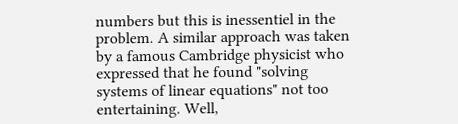numbers but this is inessentiel in the problem. A similar approach was taken by a famous Cambridge physicist who expressed that he found "solving systems of linear equations" not too entertaining. Well,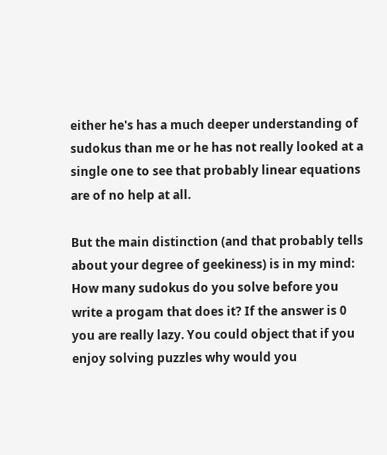either he's has a much deeper understanding of sudokus than me or he has not really looked at a single one to see that probably linear equations are of no help at all.

But the main distinction (and that probably tells about your degree of geekiness) is in my mind: How many sudokus do you solve before you write a progam that does it? If the answer is 0 you are really lazy. You could object that if you enjoy solving puzzles why would you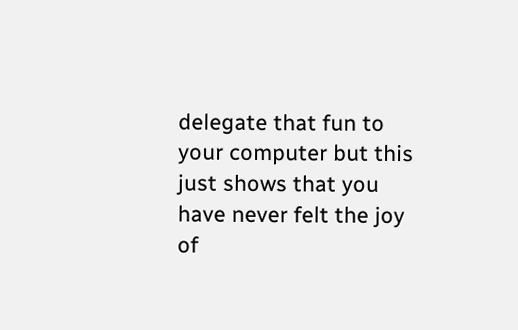delegate that fun to your computer but this just shows that you have never felt the joy of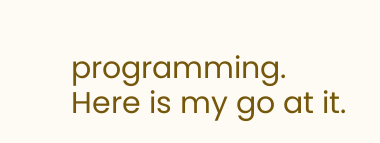programming. Here is my go at it.